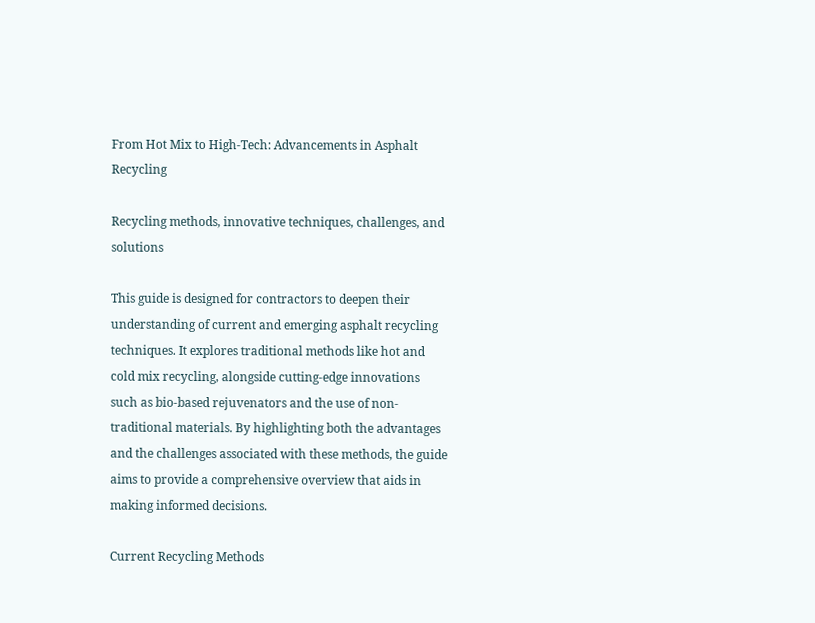From Hot Mix to High-Tech: Advancements in Asphalt Recycling

Recycling methods, innovative techniques, challenges, and solutions

This guide is designed for contractors to deepen their understanding of current and emerging asphalt recycling techniques. It explores traditional methods like hot and cold mix recycling, alongside cutting-edge innovations such as bio-based rejuvenators and the use of non-traditional materials. By highlighting both the advantages and the challenges associated with these methods, the guide aims to provide a comprehensive overview that aids in making informed decisions.

Current Recycling Methods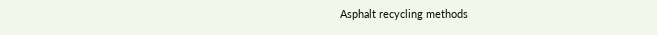Asphalt recycling methods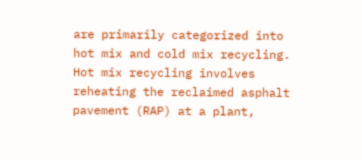are primarily categorized into hot mix and cold mix recycling. Hot mix recycling involves reheating the reclaimed asphalt pavement (RAP) at a plant,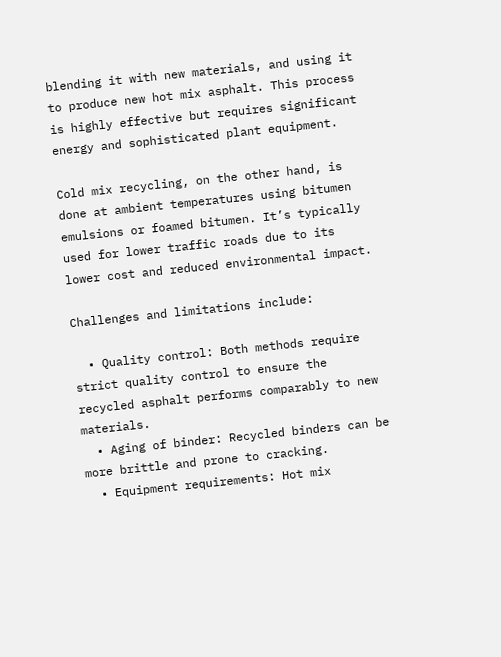blending it with new materials, and using it to produce new hot mix asphalt. This process is highly effective but requires significant energy and sophisticated plant equipment.

Cold mix recycling, on the other hand, is done at ambient temperatures using bitumen emulsions or foamed bitumen. It’s typically used for lower traffic roads due to its lower cost and reduced environmental impact.

Challenges and limitations include:

  • Quality control: Both methods require strict quality control to ensure the recycled asphalt performs comparably to new materials.
  • Aging of binder: Recycled binders can be more brittle and prone to cracking.
  • Equipment requirements: Hot mix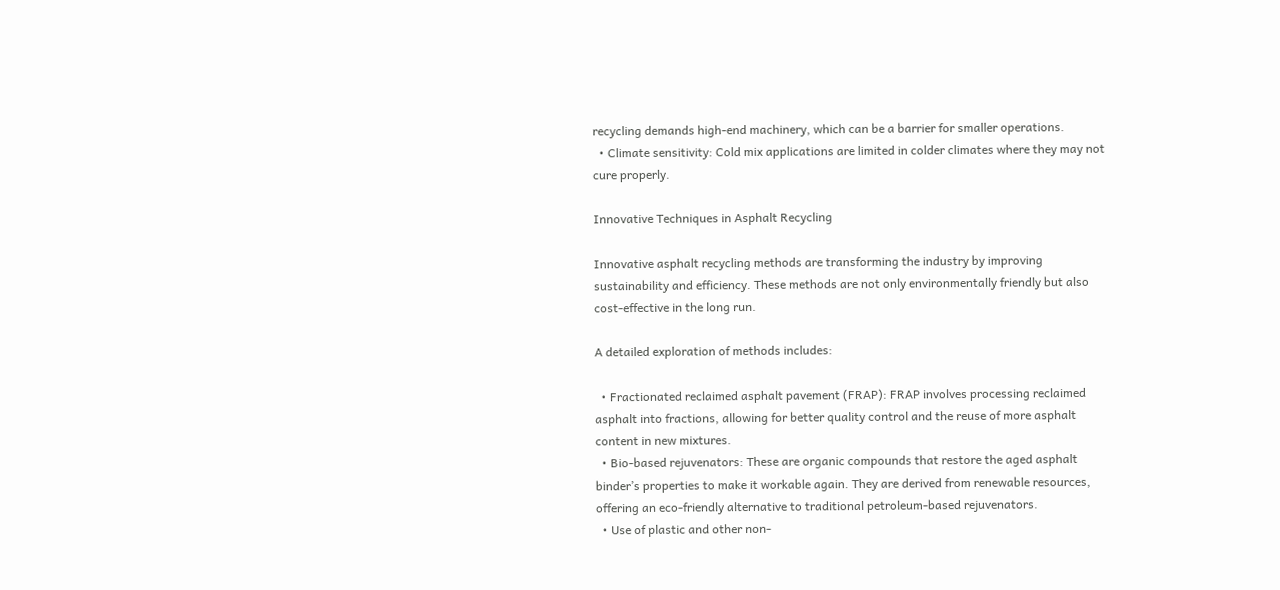recycling demands high-end machinery, which can be a barrier for smaller operations.
  • Climate sensitivity: Cold mix applications are limited in colder climates where they may not cure properly.

Innovative Techniques in Asphalt Recycling

Innovative asphalt recycling methods are transforming the industry by improving sustainability and efficiency. These methods are not only environmentally friendly but also cost-effective in the long run.

A detailed exploration of methods includes:

  • Fractionated reclaimed asphalt pavement (FRAP): FRAP involves processing reclaimed asphalt into fractions, allowing for better quality control and the reuse of more asphalt content in new mixtures.
  • Bio-based rejuvenators: These are organic compounds that restore the aged asphalt binder’s properties to make it workable again. They are derived from renewable resources, offering an eco-friendly alternative to traditional petroleum-based rejuvenators.
  • Use of plastic and other non-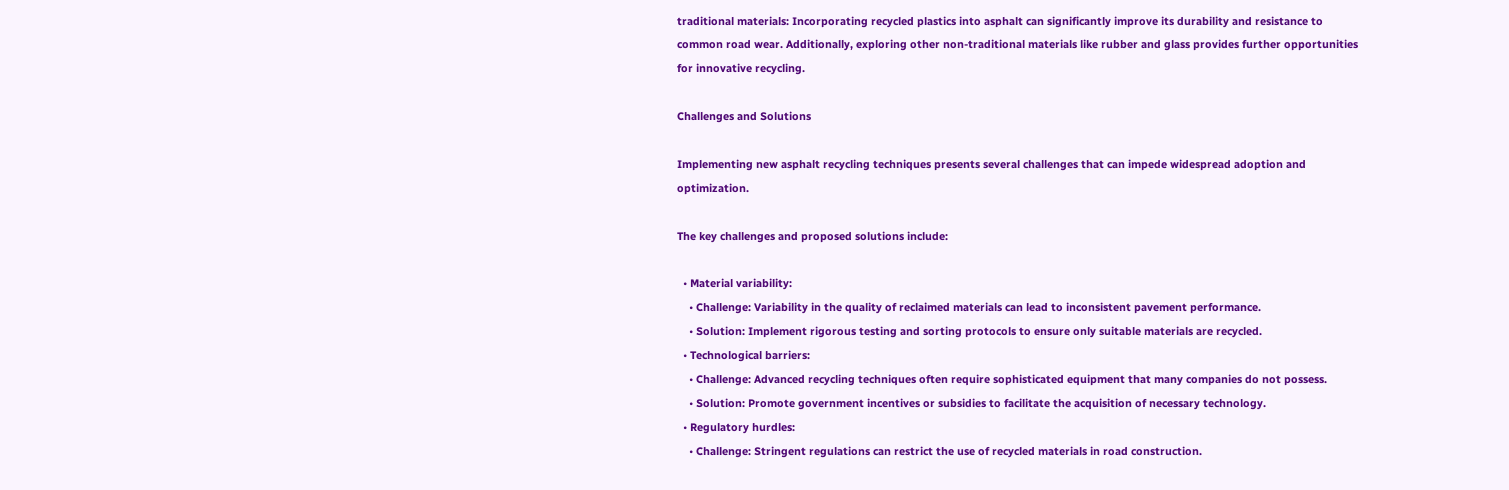traditional materials: Incorporating recycled plastics into asphalt can significantly improve its durability and resistance to common road wear. Additionally, exploring other non-traditional materials like rubber and glass provides further opportunities for innovative recycling.

Challenges and Solutions

Implementing new asphalt recycling techniques presents several challenges that can impede widespread adoption and optimization.

The key challenges and proposed solutions include:

  • Material variability:
    • Challenge: Variability in the quality of reclaimed materials can lead to inconsistent pavement performance.
    • Solution: Implement rigorous testing and sorting protocols to ensure only suitable materials are recycled.
  • Technological barriers:
    • Challenge: Advanced recycling techniques often require sophisticated equipment that many companies do not possess.
    • Solution: Promote government incentives or subsidies to facilitate the acquisition of necessary technology.
  • Regulatory hurdles:
    • Challenge: Stringent regulations can restrict the use of recycled materials in road construction.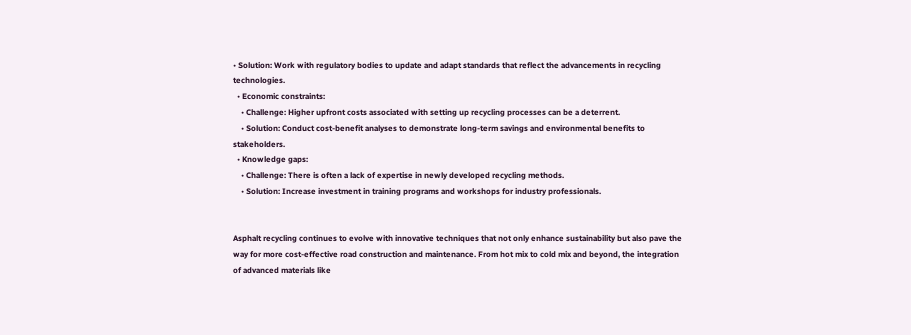• Solution: Work with regulatory bodies to update and adapt standards that reflect the advancements in recycling technologies.
  • Economic constraints:
    • Challenge: Higher upfront costs associated with setting up recycling processes can be a deterrent.
    • Solution: Conduct cost-benefit analyses to demonstrate long-term savings and environmental benefits to stakeholders.
  • Knowledge gaps:
    • Challenge: There is often a lack of expertise in newly developed recycling methods.
    • Solution: Increase investment in training programs and workshops for industry professionals.


Asphalt recycling continues to evolve with innovative techniques that not only enhance sustainability but also pave the way for more cost-effective road construction and maintenance. From hot mix to cold mix and beyond, the integration of advanced materials like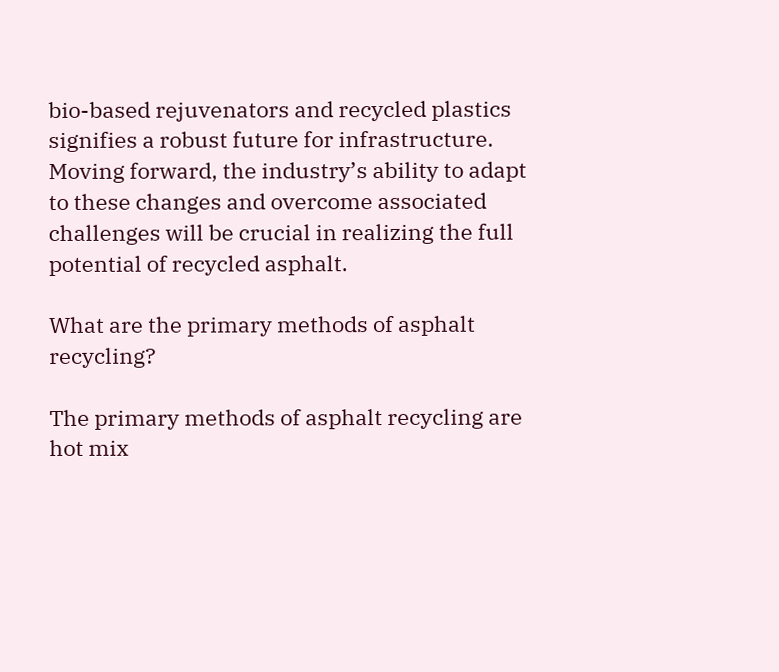bio-based rejuvenators and recycled plastics signifies a robust future for infrastructure. Moving forward, the industry’s ability to adapt to these changes and overcome associated challenges will be crucial in realizing the full potential of recycled asphalt.

What are the primary methods of asphalt recycling?

The primary methods of asphalt recycling are hot mix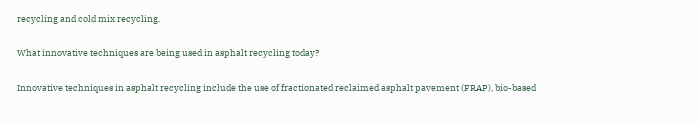recycling and cold mix recycling.

What innovative techniques are being used in asphalt recycling today?

Innovative techniques in asphalt recycling include the use of fractionated reclaimed asphalt pavement (FRAP), bio-based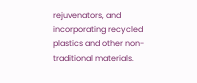rejuvenators, and incorporating recycled plastics and other non-traditional materials.